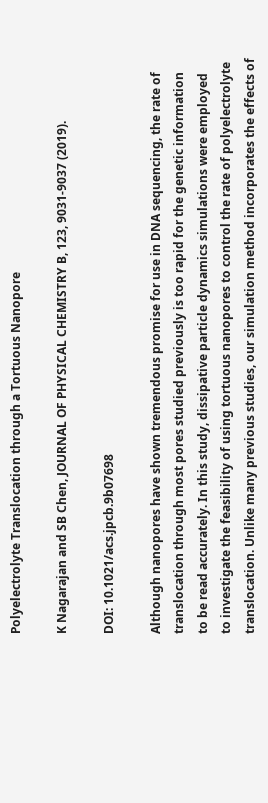Polyelectrolyte Translocation through a Tortuous Nanopore

K Nagarajan and SB Chen, JOURNAL OF PHYSICAL CHEMISTRY B, 123, 9031-9037 (2019).

DOI: 10.1021/acs.jpcb.9b07698

Although nanopores have shown tremendous promise for use in DNA sequencing, the rate of translocation through most pores studied previously is too rapid for the genetic information to be read accurately. In this study, dissipative particle dynamics simulations were employed to investigate the feasibility of using tortuous nanopores to control the rate of polyelectrolyte translocation. Unlike many previous studies, our simulation method incorporates the effects of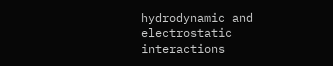hydrodynamic and electrostatic interactions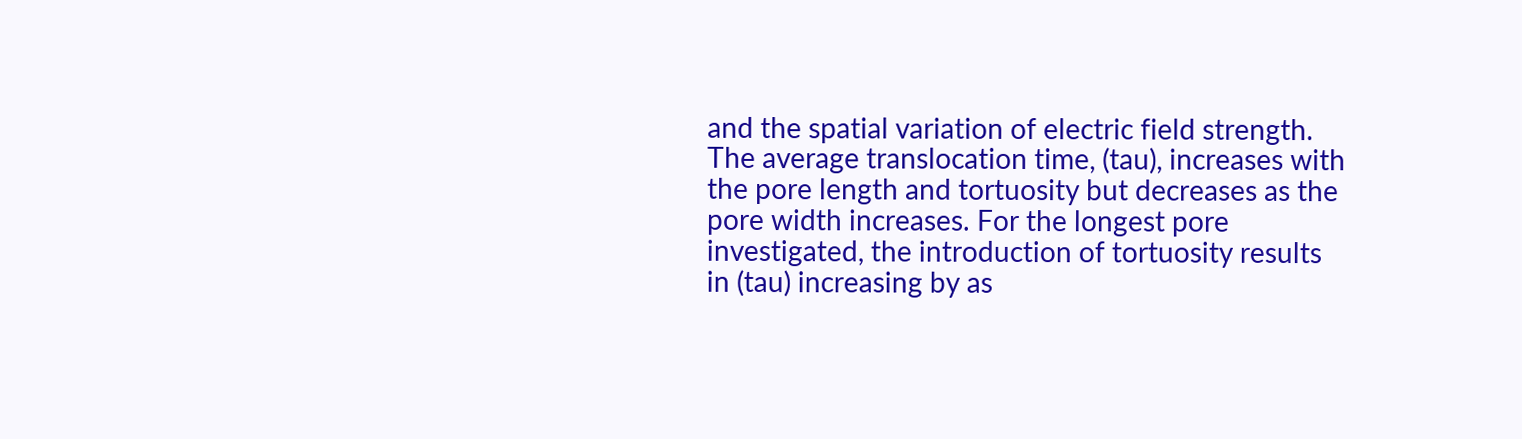and the spatial variation of electric field strength. The average translocation time, (tau), increases with the pore length and tortuosity but decreases as the pore width increases. For the longest pore investigated, the introduction of tortuosity results in (tau) increasing by as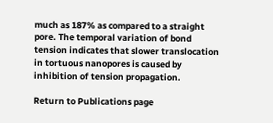much as 187% as compared to a straight pore. The temporal variation of bond tension indicates that slower translocation in tortuous nanopores is caused by inhibition of tension propagation.

Return to Publications page